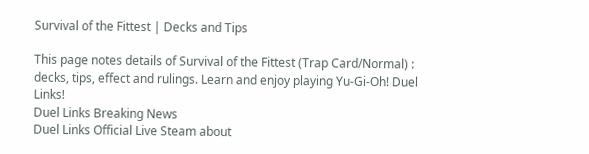Survival of the Fittest | Decks and Tips

This page notes details of Survival of the Fittest (Trap Card/Normal) : decks, tips, effect and rulings. Learn and enjoy playing Yu-Gi-Oh! Duel Links!
Duel Links Breaking News
Duel Links Official Live Steam about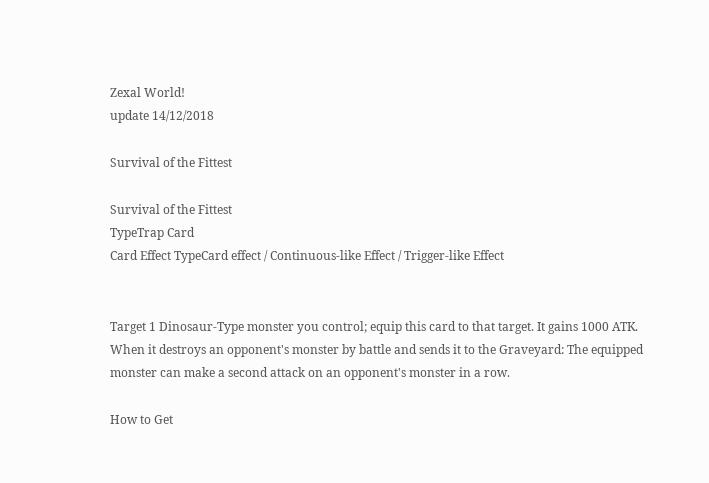Zexal World!
update 14/12/2018

Survival of the Fittest

Survival of the Fittest
TypeTrap Card
Card Effect TypeCard effect / Continuous-like Effect / Trigger-like Effect


Target 1 Dinosaur-Type monster you control; equip this card to that target. It gains 1000 ATK. When it destroys an opponent's monster by battle and sends it to the Graveyard: The equipped monster can make a second attack on an opponent's monster in a row.

How to Get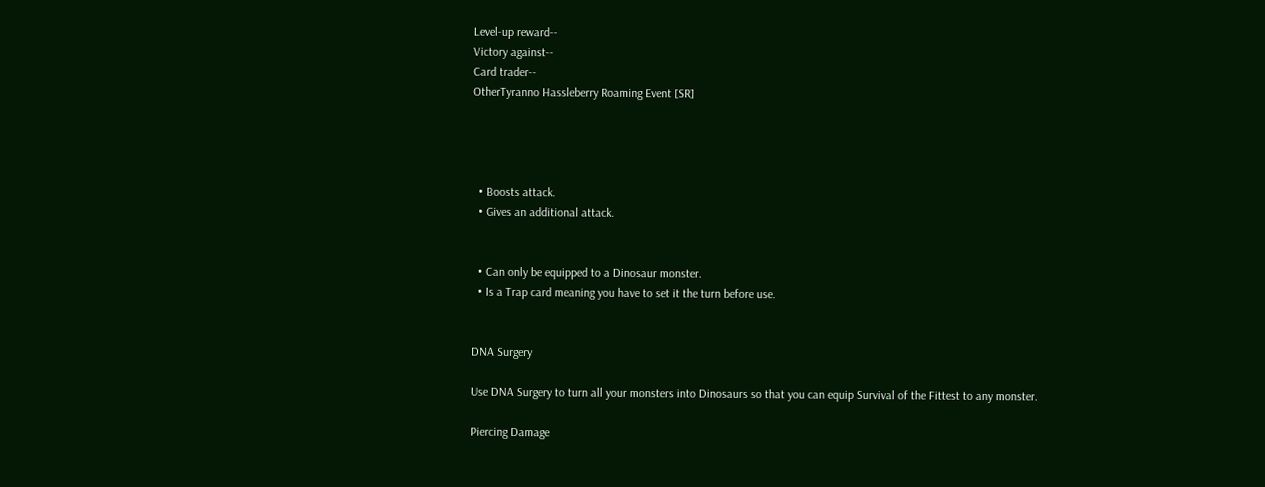Level-up reward--
Victory against--
Card trader--
OtherTyranno Hassleberry Roaming Event [SR]




  • Boosts attack.
  • Gives an additional attack.


  • Can only be equipped to a Dinosaur monster.
  • Is a Trap card meaning you have to set it the turn before use.


DNA Surgery

Use DNA Surgery to turn all your monsters into Dinosaurs so that you can equip Survival of the Fittest to any monster.

Piercing Damage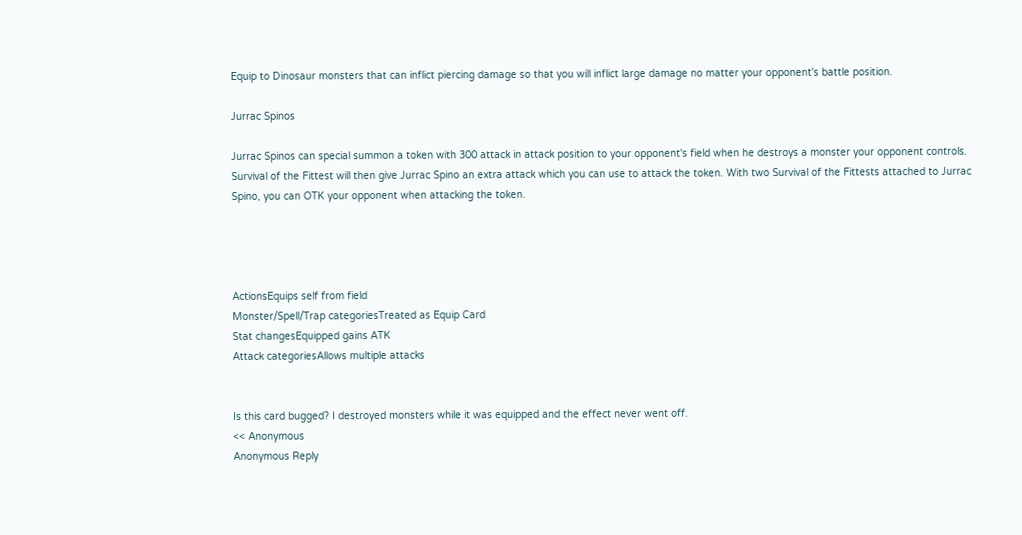Equip to Dinosaur monsters that can inflict piercing damage so that you will inflict large damage no matter your opponent's battle position.

Jurrac Spinos

Jurrac Spinos can special summon a token with 300 attack in attack position to your opponent's field when he destroys a monster your opponent controls. Survival of the Fittest will then give Jurrac Spino an extra attack which you can use to attack the token. With two Survival of the Fittests attached to Jurrac Spino, you can OTK your opponent when attacking the token.




ActionsEquips self from field
Monster/Spell/Trap categoriesTreated as Equip Card
Stat changesEquipped gains ATK
Attack categoriesAllows multiple attacks


Is this card bugged? I destroyed monsters while it was equipped and the effect never went off.
<< Anonymous
Anonymous Reply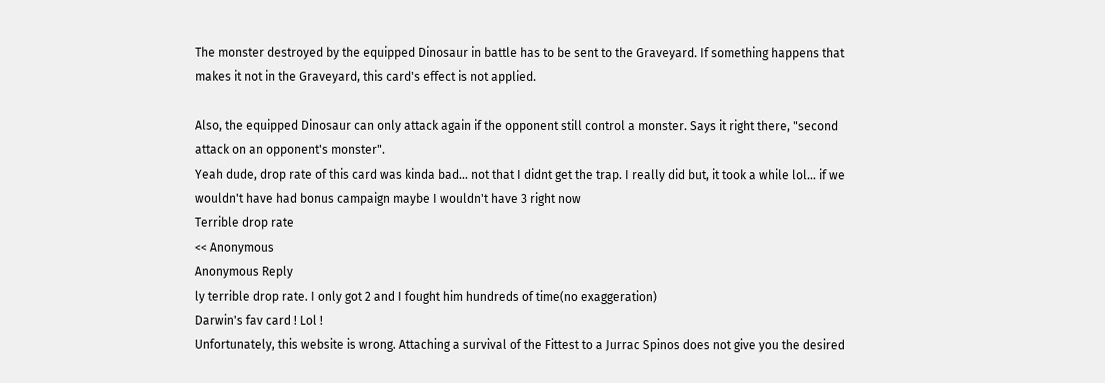The monster destroyed by the equipped Dinosaur in battle has to be sent to the Graveyard. If something happens that makes it not in the Graveyard, this card's effect is not applied.

Also, the equipped Dinosaur can only attack again if the opponent still control a monster. Says it right there, "second attack on an opponent's monster".
Yeah dude, drop rate of this card was kinda bad... not that I didnt get the trap. I really did but, it took a while lol... if we wouldn't have had bonus campaign maybe I wouldn't have 3 right now
Terrible drop rate
<< Anonymous
Anonymous Reply
ly terrible drop rate. I only got 2 and I fought him hundreds of time(no exaggeration)
Darwin's fav card ! Lol !
Unfortunately, this website is wrong. Attaching a survival of the Fittest to a Jurrac Spinos does not give you the desired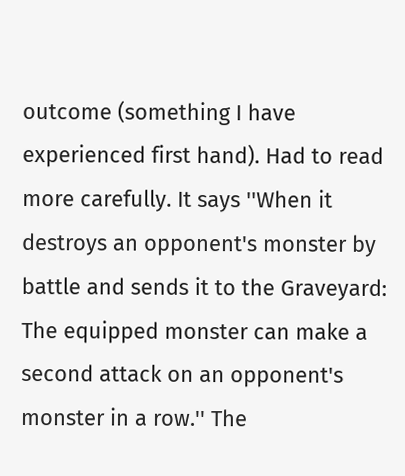outcome (something I have experienced first hand). Had to read more carefully. It says ''When it destroys an opponent's monster by battle and sends it to the Graveyard: The equipped monster can make a second attack on an opponent's monster in a row.'' The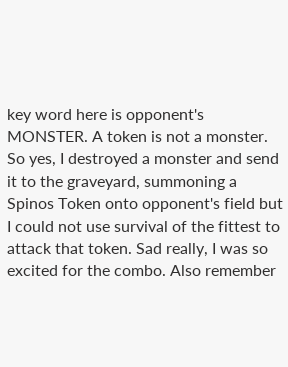key word here is opponent's MONSTER. A token is not a monster. So yes, I destroyed a monster and send it to the graveyard, summoning a Spinos Token onto opponent's field but I could not use survival of the fittest to attack that token. Sad really, I was so excited for the combo. Also remember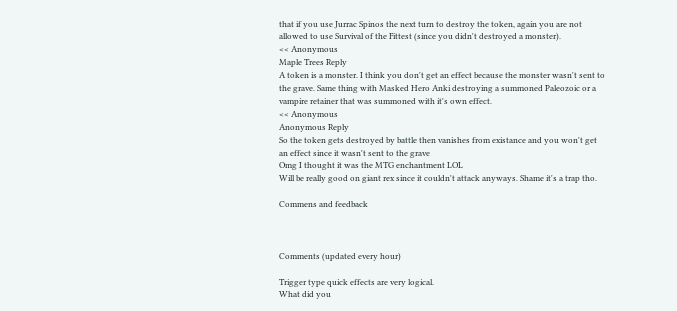that if you use Jurrac Spinos the next turn to destroy the token, again you are not allowed to use Survival of the Fittest (since you didn't destroyed a monster).
<< Anonymous
Maple Trees Reply
A token is a monster. I think you don't get an effect because the monster wasn't sent to the grave. Same thing with Masked Hero Anki destroying a summoned Paleozoic or a vampire retainer that was summoned with it's own effect.
<< Anonymous
Anonymous Reply
So the token gets destroyed by battle then vanishes from existance and you won't get an effect since it wasn't sent to the grave
Omg I thought it was the MTG enchantment LOL
Will be really good on giant rex since it couldn't attack anyways. Shame it's a trap tho.

Commens and feedback



Comments (updated every hour)

Trigger type quick effects are very logical.
What did you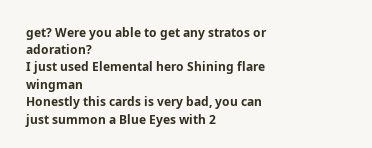get? Were you able to get any stratos or adoration?
I just used Elemental hero Shining flare wingman
Honestly this cards is very bad, you can just summon a Blue Eyes with 2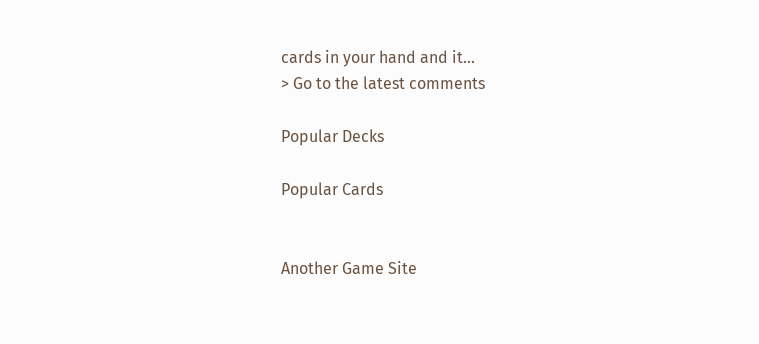cards in your hand and it...
> Go to the latest comments

Popular Decks

Popular Cards


Another Game Site